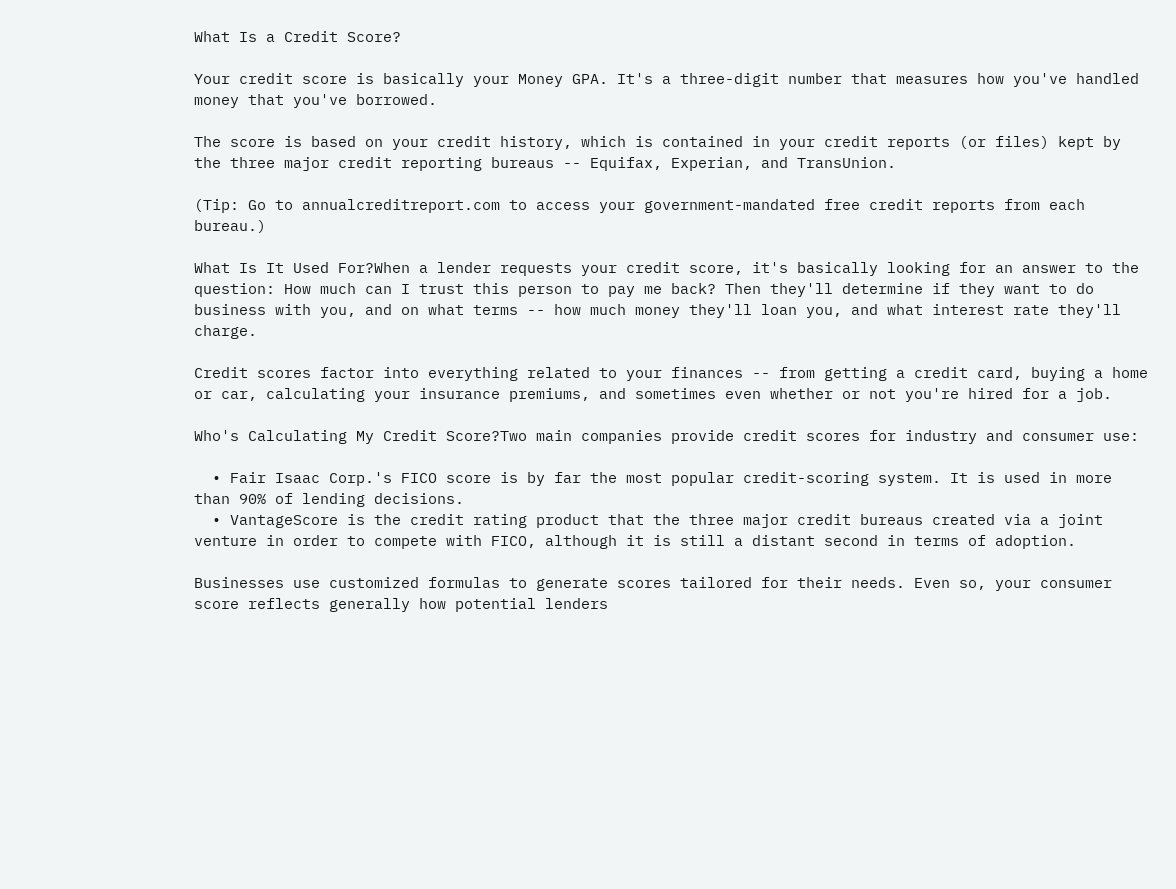What Is a Credit Score?

Your credit score is basically your Money GPA. It's a three-digit number that measures how you've handled money that you've borrowed.

The score is based on your credit history, which is contained in your credit reports (or files) kept by the three major credit reporting bureaus -- Equifax, Experian, and TransUnion.

(Tip: Go to annualcreditreport.com to access your government-mandated free credit reports from each bureau.)

What Is It Used For?When a lender requests your credit score, it's basically looking for an answer to the question: How much can I trust this person to pay me back? Then they'll determine if they want to do business with you, and on what terms -- how much money they'll loan you, and what interest rate they'll charge.

Credit scores factor into everything related to your finances -- from getting a credit card, buying a home or car, calculating your insurance premiums, and sometimes even whether or not you're hired for a job.

Who's Calculating My Credit Score?Two main companies provide credit scores for industry and consumer use:

  • Fair Isaac Corp.'s FICO score is by far the most popular credit-scoring system. It is used in more than 90% of lending decisions.
  • VantageScore is the credit rating product that the three major credit bureaus created via a joint venture in order to compete with FICO, although it is still a distant second in terms of adoption.

Businesses use customized formulas to generate scores tailored for their needs. Even so, your consumer score reflects generally how potential lenders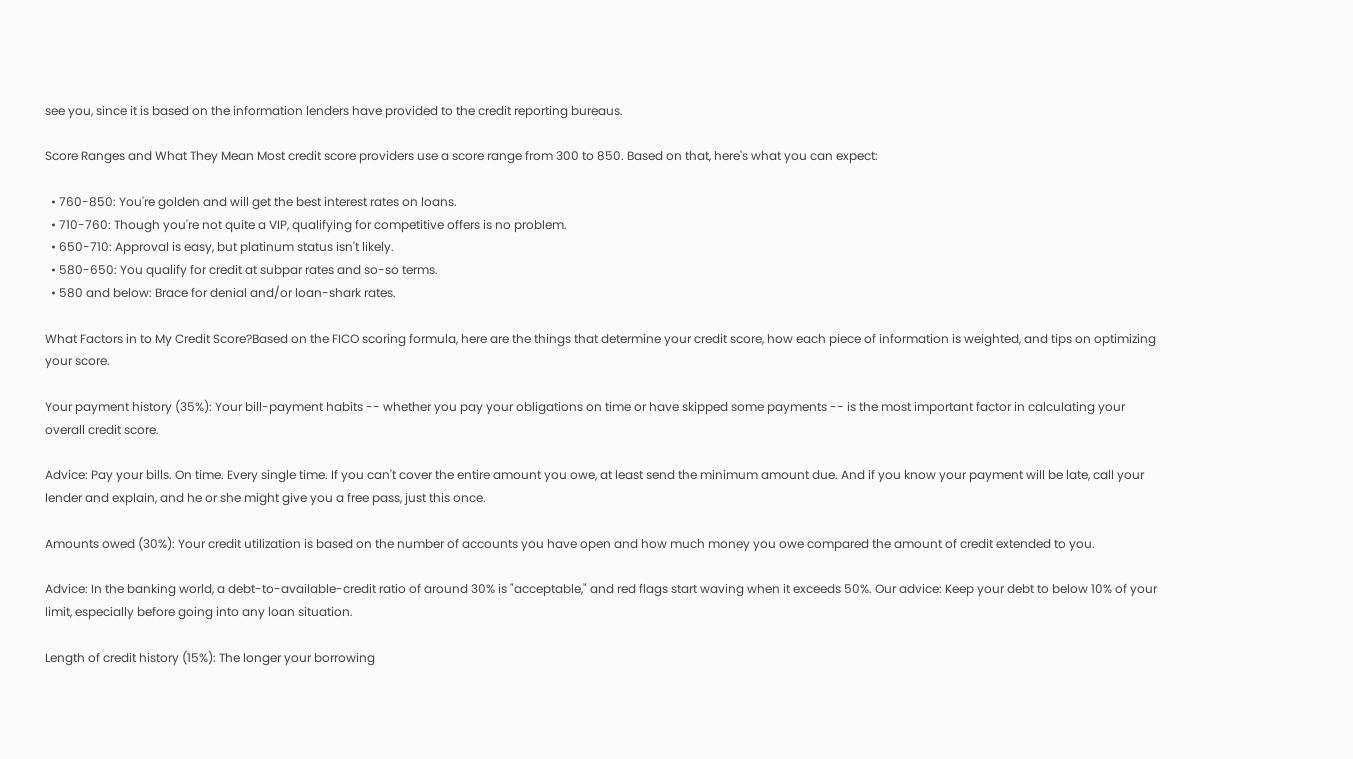see you, since it is based on the information lenders have provided to the credit reporting bureaus.

Score Ranges and What They Mean Most credit score providers use a score range from 300 to 850. Based on that, here's what you can expect:

  • 760-850: You're golden and will get the best interest rates on loans.
  • 710-760: Though you're not quite a VIP, qualifying for competitive offers is no problem.
  • 650-710: Approval is easy, but platinum status isn't likely.
  • 580-650: You qualify for credit at subpar rates and so-so terms.
  • 580 and below: Brace for denial and/or loan-shark rates.

What Factors in to My Credit Score?Based on the FICO scoring formula, here are the things that determine your credit score, how each piece of information is weighted, and tips on optimizing your score.

Your payment history (35%): Your bill-payment habits -- whether you pay your obligations on time or have skipped some payments -- is the most important factor in calculating your overall credit score.

Advice: Pay your bills. On time. Every single time. If you can't cover the entire amount you owe, at least send the minimum amount due. And if you know your payment will be late, call your lender and explain, and he or she might give you a free pass, just this once.

Amounts owed (30%): Your credit utilization is based on the number of accounts you have open and how much money you owe compared the amount of credit extended to you.

Advice: In the banking world, a debt-to-available-credit ratio of around 30% is "acceptable," and red flags start waving when it exceeds 50%. Our advice: Keep your debt to below 10% of your limit, especially before going into any loan situation.

Length of credit history (15%): The longer your borrowing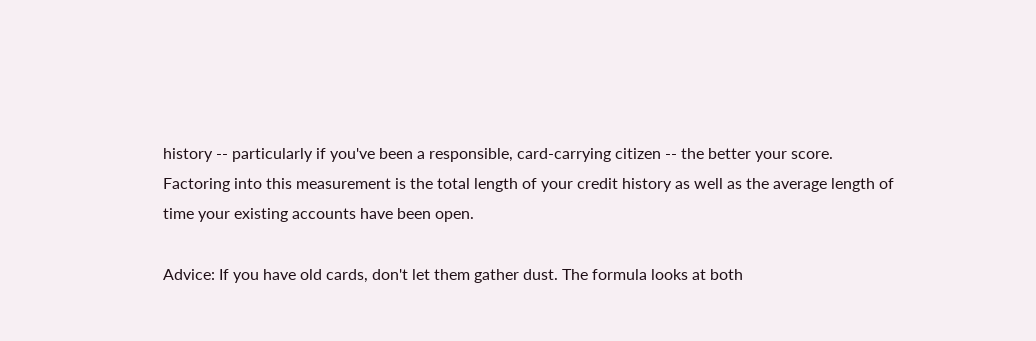history -- particularly if you've been a responsible, card-carrying citizen -- the better your score. Factoring into this measurement is the total length of your credit history as well as the average length of time your existing accounts have been open.

Advice: If you have old cards, don't let them gather dust. The formula looks at both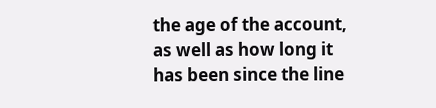the age of the account, as well as how long it has been since the line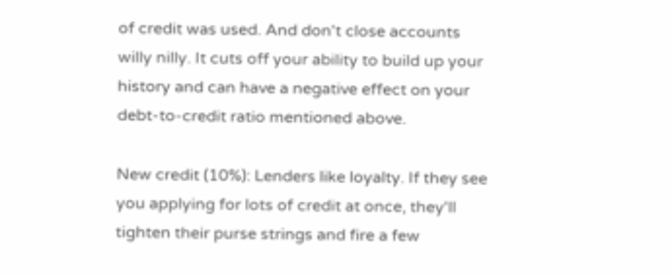of credit was used. And don't close accounts willy nilly. It cuts off your ability to build up your history and can have a negative effect on your debt-to-credit ratio mentioned above.

New credit (10%): Lenders like loyalty. If they see you applying for lots of credit at once, they'll tighten their purse strings and fire a few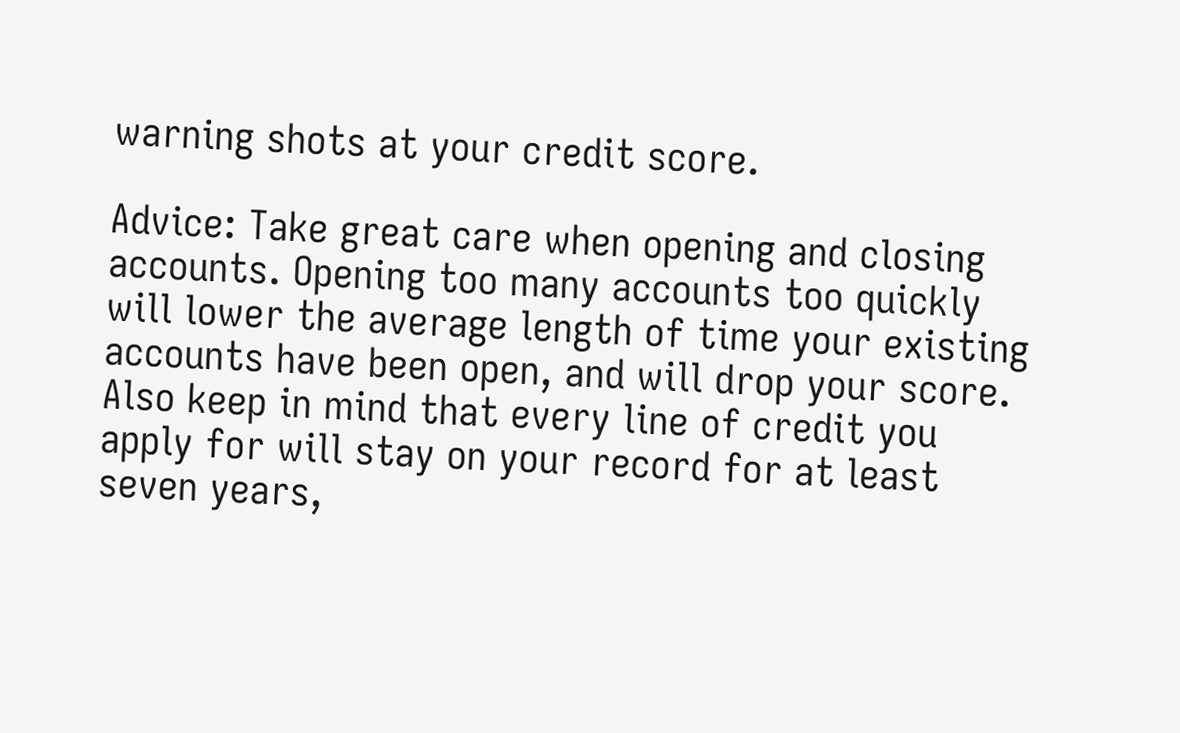warning shots at your credit score.

Advice: Take great care when opening and closing accounts. Opening too many accounts too quickly will lower the average length of time your existing accounts have been open, and will drop your score. Also keep in mind that every line of credit you apply for will stay on your record for at least seven years,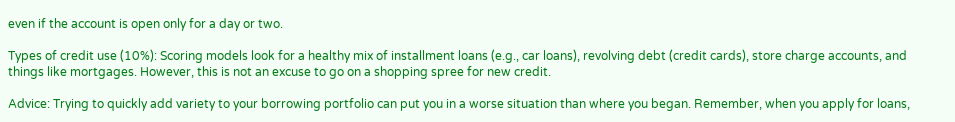even if the account is open only for a day or two.

Types of credit use (10%): Scoring models look for a healthy mix of installment loans (e.g., car loans), revolving debt (credit cards), store charge accounts, and things like mortgages. However, this is not an excuse to go on a shopping spree for new credit.

Advice: Trying to quickly add variety to your borrowing portfolio can put you in a worse situation than where you began. Remember, when you apply for loans,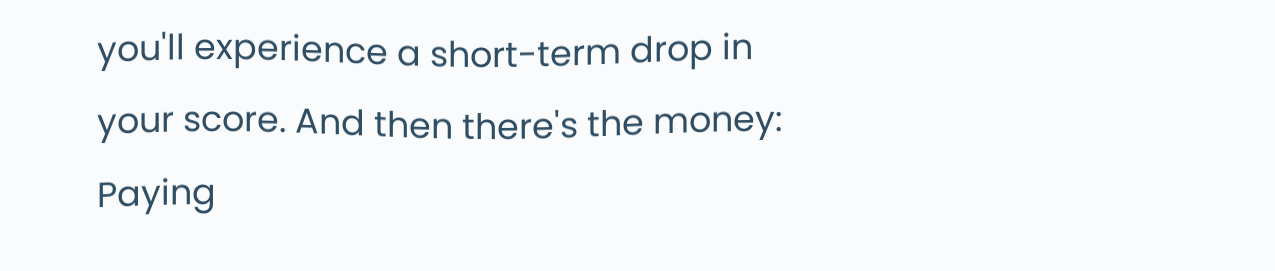you'll experience a short-term drop in your score. And then there's the money: Paying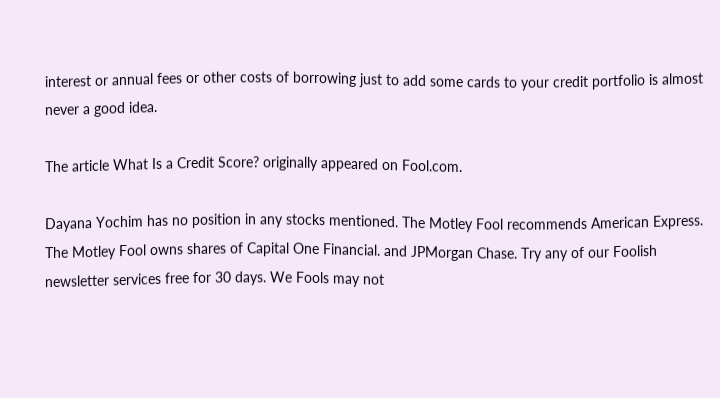interest or annual fees or other costs of borrowing just to add some cards to your credit portfolio is almost never a good idea.

The article What Is a Credit Score? originally appeared on Fool.com.

Dayana Yochim has no position in any stocks mentioned. The Motley Fool recommends American Express. The Motley Fool owns shares of Capital One Financial. and JPMorgan Chase. Try any of our Foolish newsletter services free for 30 days. We Fools may not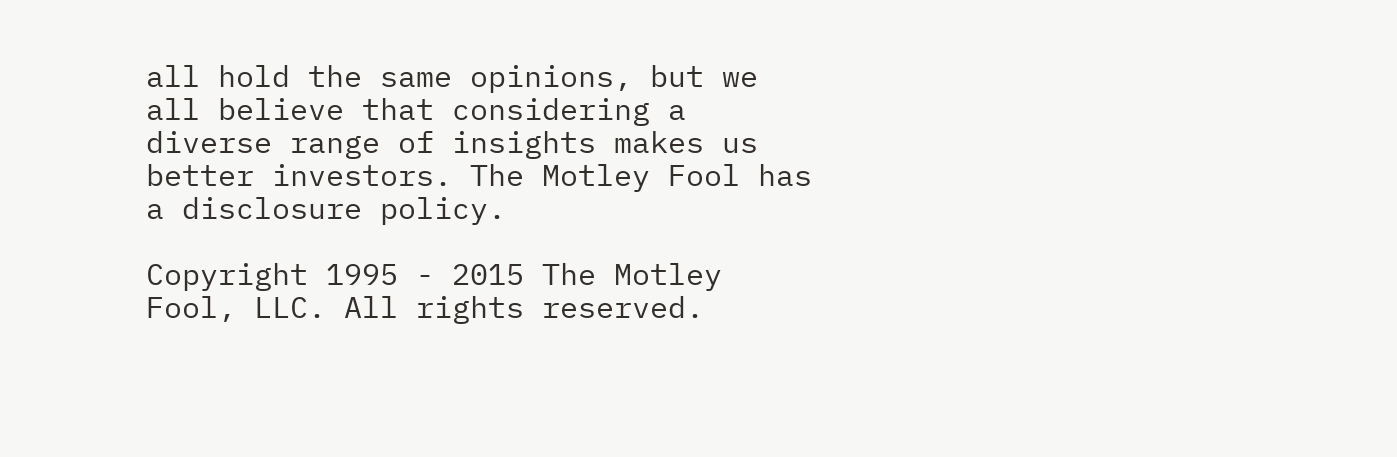all hold the same opinions, but we all believe that considering a diverse range of insights makes us better investors. The Motley Fool has a disclosure policy.

Copyright 1995 - 2015 The Motley Fool, LLC. All rights reserved.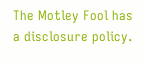The Motley Fool has a disclosure policy.